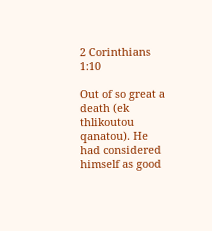2 Corinthians 1:10

Out of so great a death (ek thlikoutou qanatou). He had considered himself as good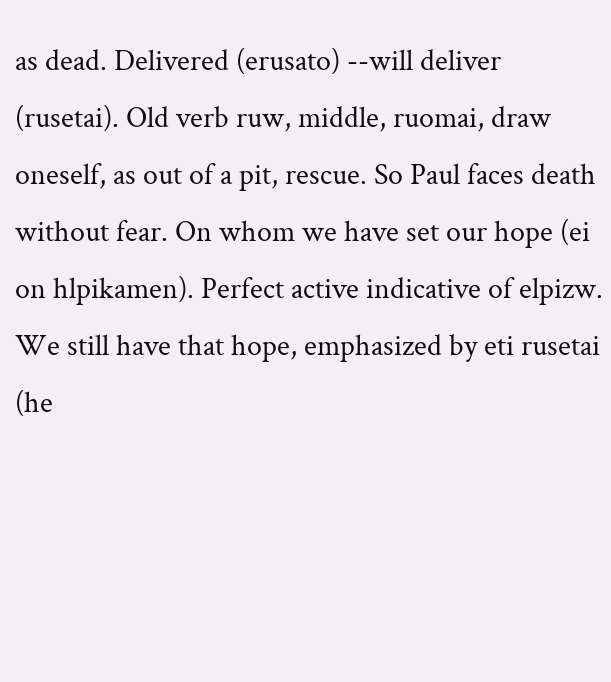as dead. Delivered (erusato) --will deliver (rusetai). Old verb ruw, middle, ruomai, draw oneself, as out of a pit, rescue. So Paul faces death without fear. On whom we have set our hope (ei on hlpikamen). Perfect active indicative of elpizw. We still have that hope, emphasized by eti rusetai (he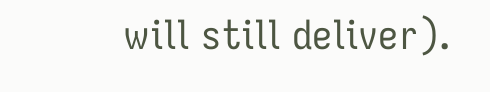will still deliver).